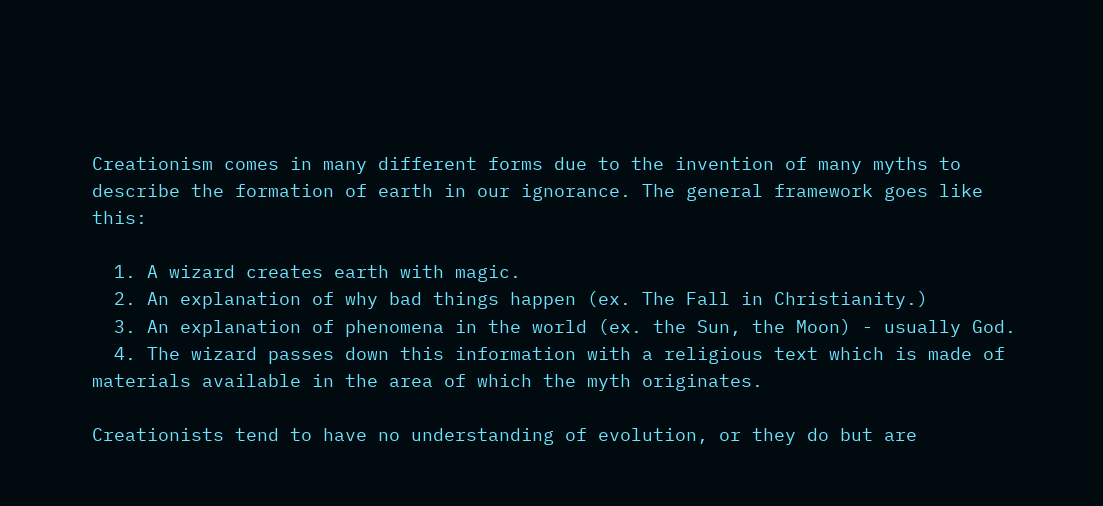Creationism comes in many different forms due to the invention of many myths to describe the formation of earth in our ignorance. The general framework goes like this:

  1. A wizard creates earth with magic.
  2. An explanation of why bad things happen (ex. The Fall in Christianity.)
  3. An explanation of phenomena in the world (ex. the Sun, the Moon) - usually God.
  4. The wizard passes down this information with a religious text which is made of materials available in the area of which the myth originates.

Creationists tend to have no understanding of evolution, or they do but are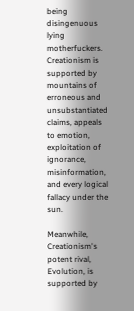being disingenuous lying motherfuckers. Creationism is supported by mountains of erroneous and unsubstantiated claims, appeals to emotion, exploitation of ignorance, misinformation, and every logical fallacy under the sun.

Meanwhile, Creationism's potent rival, Evolution, is supported by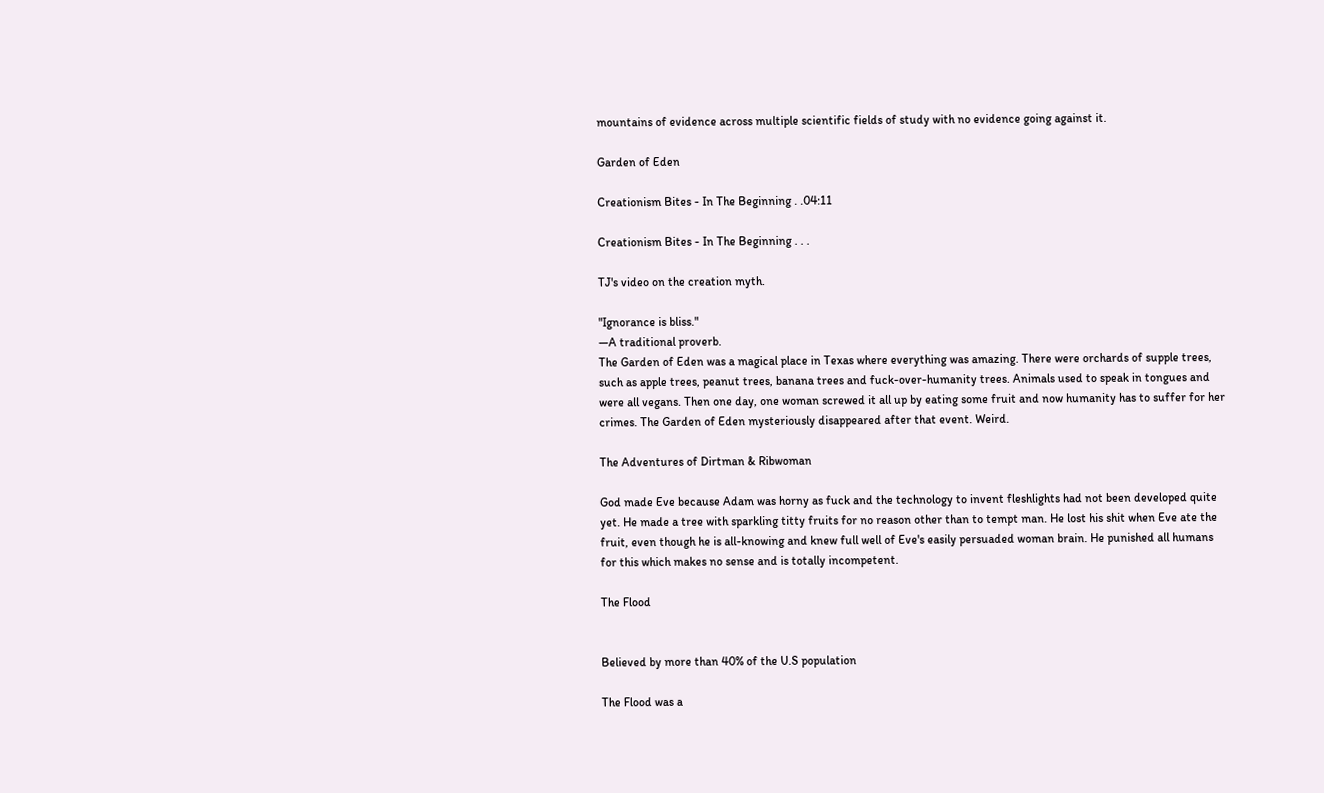mountains of evidence across multiple scientific fields of study with no evidence going against it.

Garden of Eden

Creationism Bites - In The Beginning . .04:11

Creationism Bites - In The Beginning . . .

TJ's video on the creation myth.

"Ignorance is bliss."
—A traditional proverb.
The Garden of Eden was a magical place in Texas where everything was amazing. There were orchards of supple trees, such as apple trees, peanut trees, banana trees and fuck-over-humanity trees. Animals used to speak in tongues and were all vegans. Then one day, one woman screwed it all up by eating some fruit and now humanity has to suffer for her crimes. The Garden of Eden mysteriously disappeared after that event. Weird.

The Adventures of Dirtman & Ribwoman

God made Eve because Adam was horny as fuck and the technology to invent fleshlights had not been developed quite yet. He made a tree with sparkling titty fruits for no reason other than to tempt man. He lost his shit when Eve ate the fruit, even though he is all-knowing and knew full well of Eve's easily persuaded woman brain. He punished all humans for this which makes no sense and is totally incompetent.

The Flood


Believed by more than 40% of the U.S population

The Flood was a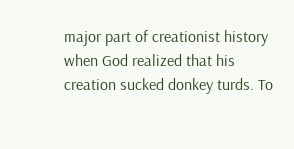major part of creationist history when God realized that his creation sucked donkey turds. To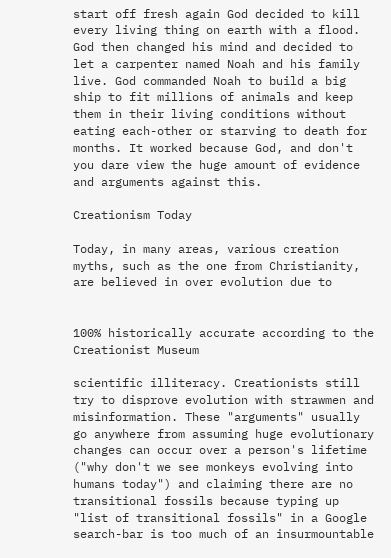start off fresh again God decided to kill every living thing on earth with a flood. God then changed his mind and decided to let a carpenter named Noah and his family live. God commanded Noah to build a big ship to fit millions of animals and keep them in their living conditions without eating each-other or starving to death for months. It worked because God, and don't you dare view the huge amount of evidence and arguments against this.

Creationism Today

Today, in many areas, various creation myths, such as the one from Christianity, are believed in over evolution due to


100% historically accurate according to the Creationist Museum

scientific illiteracy. Creationists still try to disprove evolution with strawmen and misinformation. These "arguments" usually go anywhere from assuming huge evolutionary changes can occur over a person's lifetime ("why don't we see monkeys evolving into humans today") and claiming there are no transitional fossils because typing up "list of transitional fossils" in a Google search-bar is too much of an insurmountable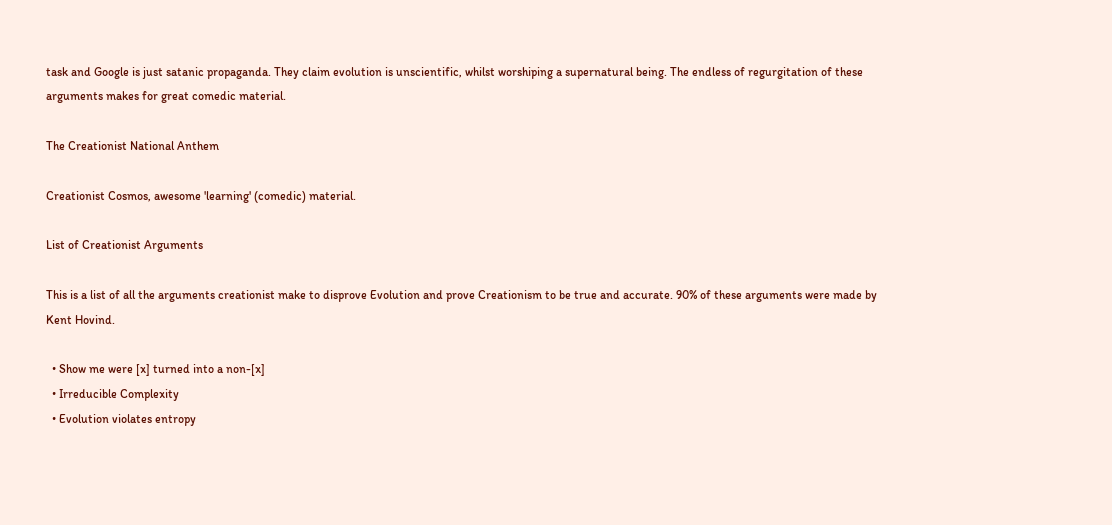task and Google is just satanic propaganda. They claim evolution is unscientific, whilst worshiping a supernatural being. The endless of regurgitation of these arguments makes for great comedic material.

The Creationist National Anthem

Creationist Cosmos, awesome 'learning' (comedic) material.

List of Creationist Arguments

This is a list of all the arguments creationist make to disprove Evolution and prove Creationism to be true and accurate. 90% of these arguments were made by Kent Hovind.

  • Show me were [x] turned into a non-[x]
  • Irreducible Complexity
  • Evolution violates entropy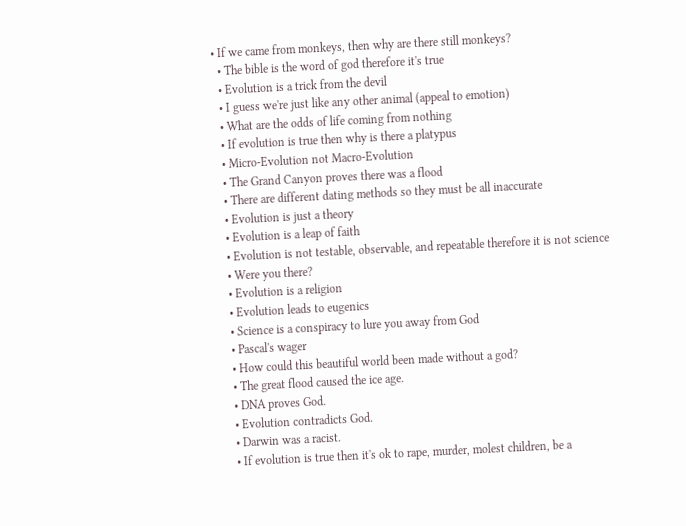• If we came from monkeys, then why are there still monkeys?
  • The bible is the word of god therefore it's true
  • Evolution is a trick from the devil
  • I guess we're just like any other animal (appeal to emotion)
  • What are the odds of life coming from nothing
  • If evolution is true then why is there a platypus
  • Micro-Evolution not Macro-Evolution
  • The Grand Canyon proves there was a flood
  • There are different dating methods so they must be all inaccurate
  • Evolution is just a theory
  • Evolution is a leap of faith
  • Evolution is not testable, observable, and repeatable therefore it is not science
  • Were you there?
  • Evolution is a religion
  • Evolution leads to eugenics
  • Science is a conspiracy to lure you away from God
  • Pascal's wager
  • How could this beautiful world been made without a god?
  • The great flood caused the ice age.
  • DNA proves God.
  • Evolution contradicts God.
  • Darwin was a racist.
  • If evolution is true then it's ok to rape, murder, molest children, be a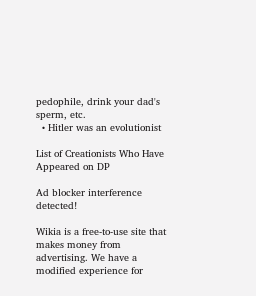pedophile, drink your dad's sperm, etc.
  • Hitler was an evolutionist

List of Creationists Who Have Appeared on DP

Ad blocker interference detected!

Wikia is a free-to-use site that makes money from advertising. We have a modified experience for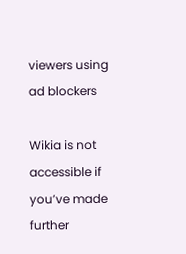viewers using ad blockers

Wikia is not accessible if you’ve made further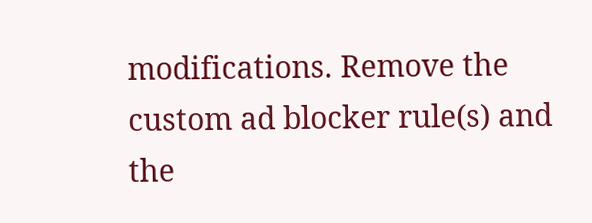modifications. Remove the custom ad blocker rule(s) and the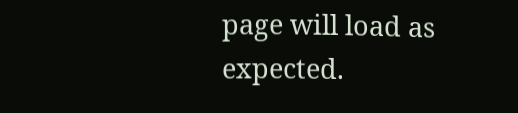page will load as expected.